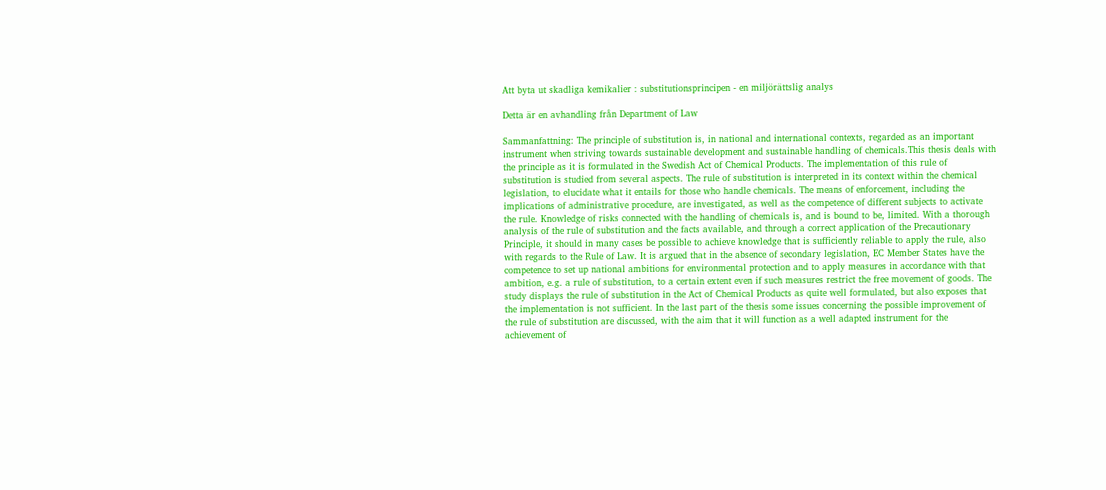Att byta ut skadliga kemikalier : substitutionsprincipen - en miljörättslig analys

Detta är en avhandling från Department of Law

Sammanfattning: The principle of substitution is, in national and international contexts, regarded as an important instrument when striving towards sustainable development and sustainable handling of chemicals.This thesis deals with the principle as it is formulated in the Swedish Act of Chemical Products. The implementation of this rule of substitution is studied from several aspects. The rule of substitution is interpreted in its context within the chemical legislation, to elucidate what it entails for those who handle chemicals. The means of enforcement, including the implications of administrative procedure, are investigated, as well as the competence of different subjects to activate the rule. Knowledge of risks connected with the handling of chemicals is, and is bound to be, limited. With a thorough analysis of the rule of substitution and the facts available, and through a correct application of the Precautionary Principle, it should in many cases be possible to achieve knowledge that is sufficiently reliable to apply the rule, also with regards to the Rule of Law. It is argued that in the absence of secondary legislation, EC Member States have the competence to set up national ambitions for environmental protection and to apply measures in accordance with that ambition, e.g. a rule of substitution, to a certain extent even if such measures restrict the free movement of goods. The study displays the rule of substitution in the Act of Chemical Products as quite well formulated, but also exposes that the implementation is not sufficient. In the last part of the thesis some issues concerning the possible improvement of the rule of substitution are discussed, with the aim that it will function as a well adapted instrument for the achievement of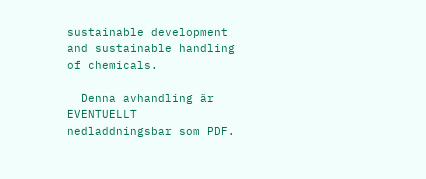sustainable development and sustainable handling of chemicals.

  Denna avhandling är EVENTUELLT nedladdningsbar som PDF.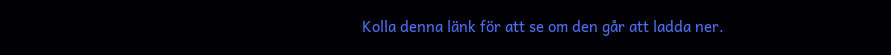Kolla denna länk för att se om den går att ladda ner.